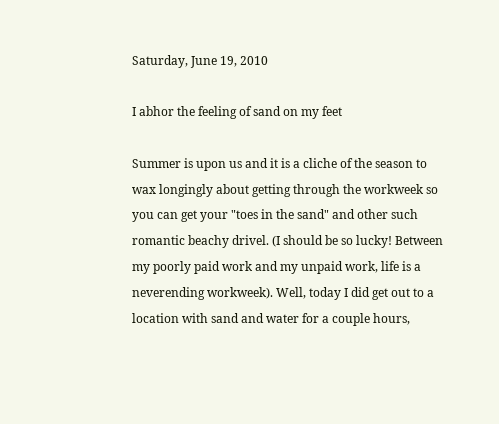Saturday, June 19, 2010

I abhor the feeling of sand on my feet

Summer is upon us and it is a cliche of the season to wax longingly about getting through the workweek so you can get your "toes in the sand" and other such romantic beachy drivel. (I should be so lucky! Between my poorly paid work and my unpaid work, life is a neverending workweek). Well, today I did get out to a location with sand and water for a couple hours,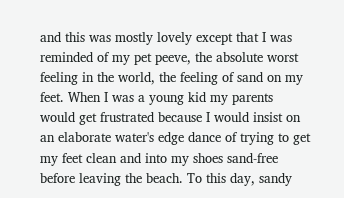and this was mostly lovely except that I was reminded of my pet peeve, the absolute worst feeling in the world, the feeling of sand on my feet. When I was a young kid my parents would get frustrated because I would insist on an elaborate water's edge dance of trying to get my feet clean and into my shoes sand-free before leaving the beach. To this day, sandy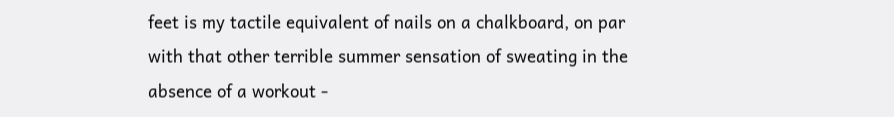feet is my tactile equivalent of nails on a chalkboard, on par with that other terrible summer sensation of sweating in the absence of a workout -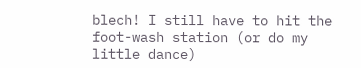blech! I still have to hit the foot-wash station (or do my little dance)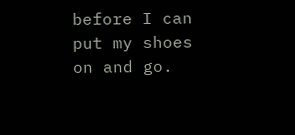before I can put my shoes on and go.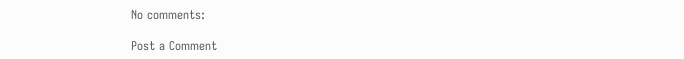No comments:

Post a Comment